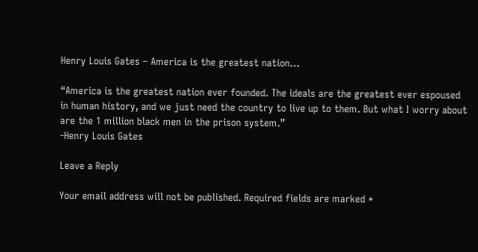Henry Louis Gates – America is the greatest nation…

“America is the greatest nation ever founded. The ideals are the greatest ever espoused in human history, and we just need the country to live up to them. But what I worry about are the 1 million black men in the prison system.”
-Henry Louis Gates

Leave a Reply

Your email address will not be published. Required fields are marked *